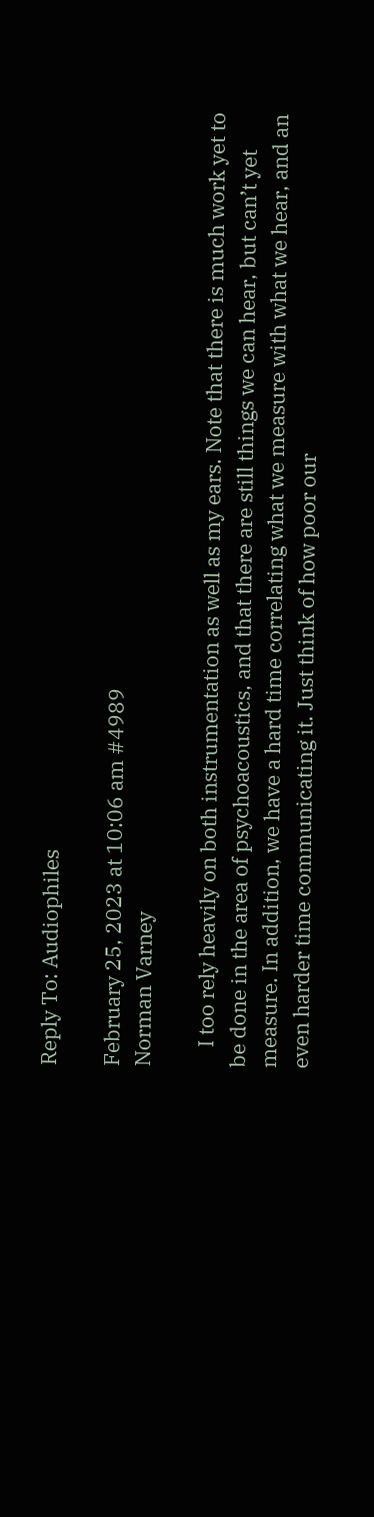Reply To: Audiophiles

February 25, 2023 at 10:06 am #4989
Norman Varney

    I too rely heavily on both instrumentation as well as my ears. Note that there is much work yet to be done in the area of psychoacoustics, and that there are still things we can hear, but can’t yet measure. In addition, we have a hard time correlating what we measure with what we hear, and an even harder time communicating it. Just think of how poor our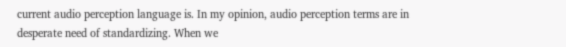current audio perception language is. In my opinion, audio perception terms are in desperate need of standardizing. When we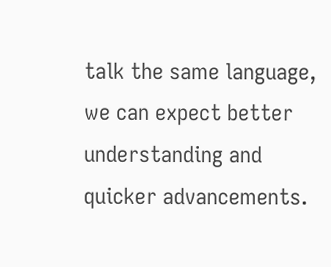talk the same language, we can expect better understanding and quicker advancements.